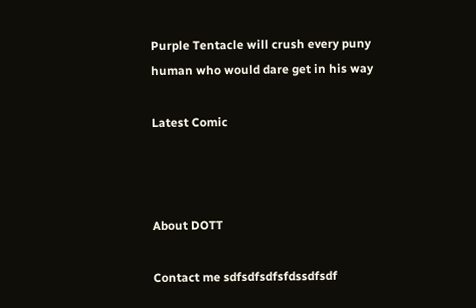Purple Tentacle will crush every puny human who would dare get in his way

Latest Comic



About DOTT

Contact me sdfsdfsdfsfdssdfsdf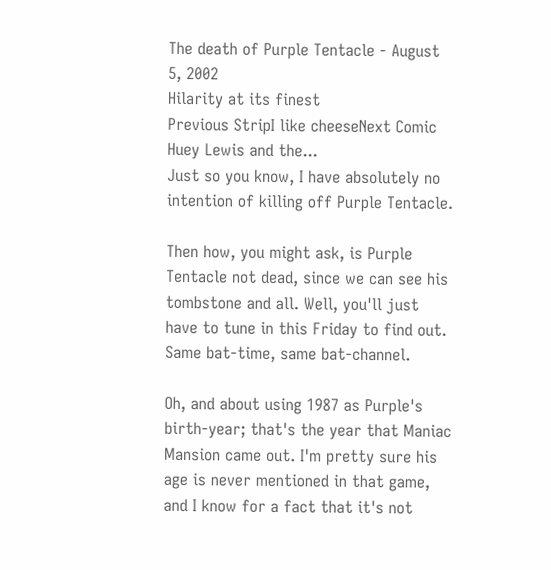The death of Purple Tentacle - August 5, 2002
Hilarity at its finest
Previous StripI like cheeseNext Comic
Huey Lewis and the...
Just so you know, I have absolutely no intention of killing off Purple Tentacle.

Then how, you might ask, is Purple Tentacle not dead, since we can see his tombstone and all. Well, you'll just have to tune in this Friday to find out. Same bat-time, same bat-channel.

Oh, and about using 1987 as Purple's birth-year; that's the year that Maniac Mansion came out. I'm pretty sure his age is never mentioned in that game, and I know for a fact that it's not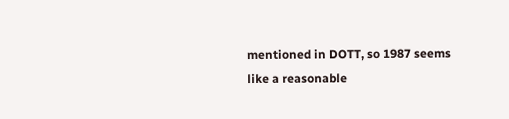mentioned in DOTT, so 1987 seems like a reasonable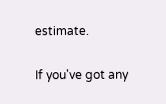estimate.

If you've got any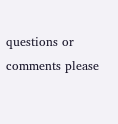questions or comments please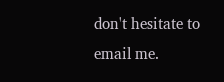don't hesitate to email me.